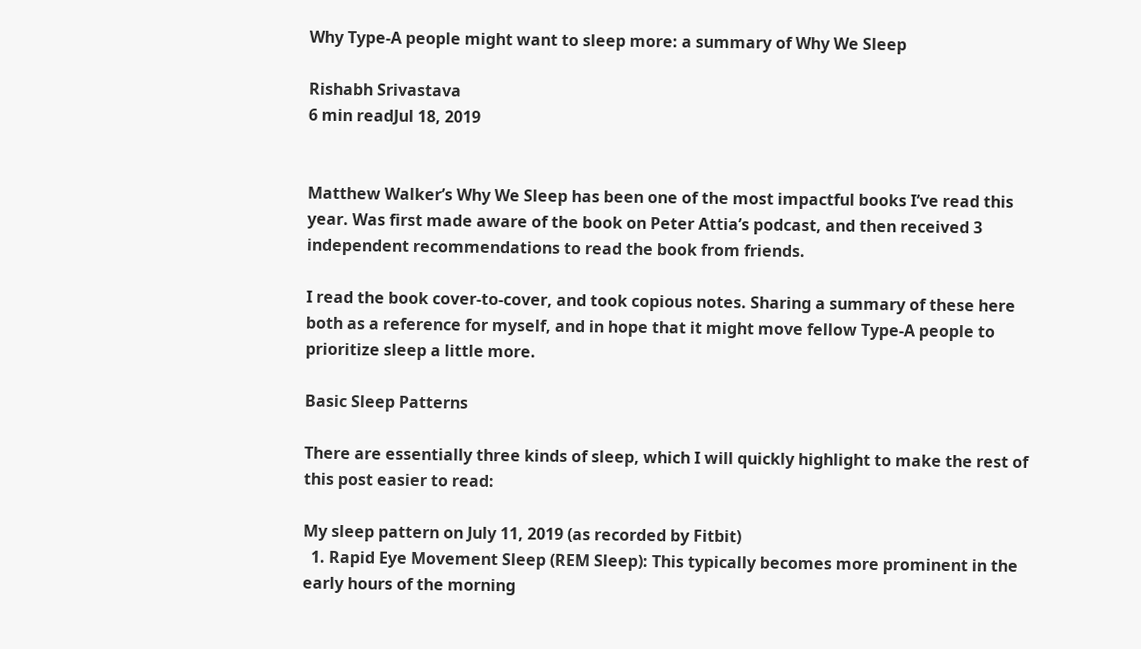Why Type-A people might want to sleep more: a summary of Why We Sleep

Rishabh Srivastava
6 min readJul 18, 2019


Matthew Walker’s Why We Sleep has been one of the most impactful books I’ve read this year. Was first made aware of the book on Peter Attia’s podcast, and then received 3 independent recommendations to read the book from friends.

I read the book cover-to-cover, and took copious notes. Sharing a summary of these here both as a reference for myself, and in hope that it might move fellow Type-A people to prioritize sleep a little more.

Basic Sleep Patterns

There are essentially three kinds of sleep, which I will quickly highlight to make the rest of this post easier to read:

My sleep pattern on July 11, 2019 (as recorded by Fitbit)
  1. Rapid Eye Movement Sleep (REM Sleep): This typically becomes more prominent in the early hours of the morning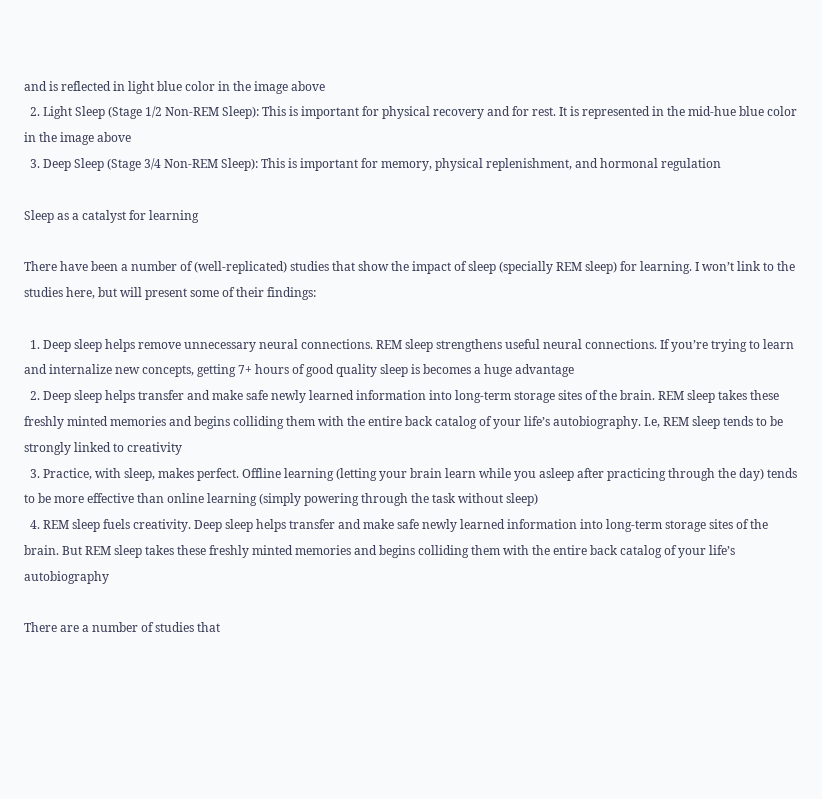and is reflected in light blue color in the image above
  2. Light Sleep (Stage 1/2 Non-REM Sleep): This is important for physical recovery and for rest. It is represented in the mid-hue blue color in the image above
  3. Deep Sleep (Stage 3/4 Non-REM Sleep): This is important for memory, physical replenishment, and hormonal regulation

Sleep as a catalyst for learning

There have been a number of (well-replicated) studies that show the impact of sleep (specially REM sleep) for learning. I won’t link to the studies here, but will present some of their findings:

  1. Deep sleep helps remove unnecessary neural connections. REM sleep strengthens useful neural connections. If you’re trying to learn and internalize new concepts, getting 7+ hours of good quality sleep is becomes a huge advantage
  2. Deep sleep helps transfer and make safe newly learned information into long-term storage sites of the brain. REM sleep takes these freshly minted memories and begins colliding them with the entire back catalog of your life’s autobiography. I.e, REM sleep tends to be strongly linked to creativity
  3. Practice, with sleep, makes perfect. Offline learning (letting your brain learn while you asleep after practicing through the day) tends to be more effective than online learning (simply powering through the task without sleep)
  4. REM sleep fuels creativity. Deep sleep helps transfer and make safe newly learned information into long-term storage sites of the brain. But REM sleep takes these freshly minted memories and begins colliding them with the entire back catalog of your life’s autobiography

There are a number of studies that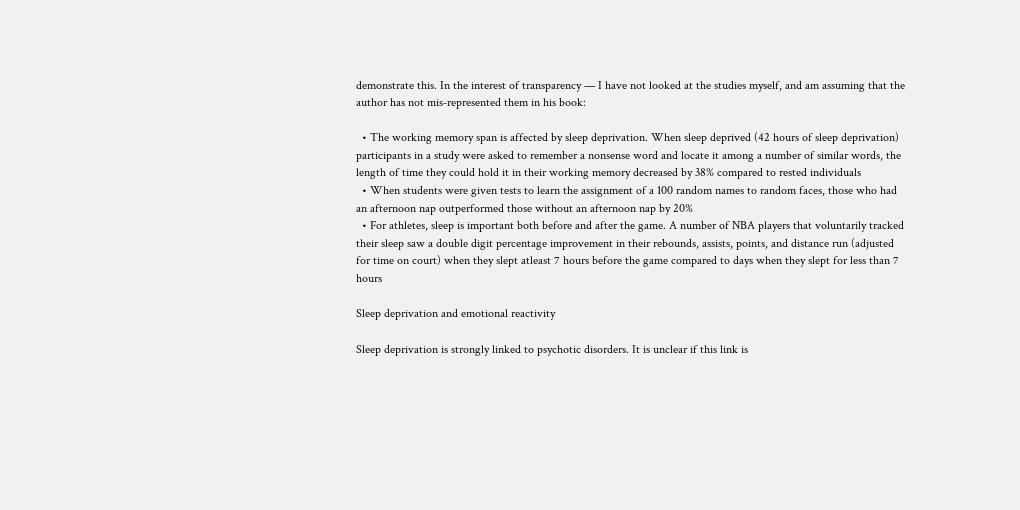demonstrate this. In the interest of transparency — I have not looked at the studies myself, and am assuming that the author has not mis-represented them in his book:

  • The working memory span is affected by sleep deprivation. When sleep deprived (42 hours of sleep deprivation) participants in a study were asked to remember a nonsense word and locate it among a number of similar words, the length of time they could hold it in their working memory decreased by 38% compared to rested individuals
  • When students were given tests to learn the assignment of a 100 random names to random faces, those who had an afternoon nap outperformed those without an afternoon nap by 20%
  • For athletes, sleep is important both before and after the game. A number of NBA players that voluntarily tracked their sleep saw a double digit percentage improvement in their rebounds, assists, points, and distance run (adjusted for time on court) when they slept atleast 7 hours before the game compared to days when they slept for less than 7 hours

Sleep deprivation and emotional reactivity

Sleep deprivation is strongly linked to psychotic disorders. It is unclear if this link is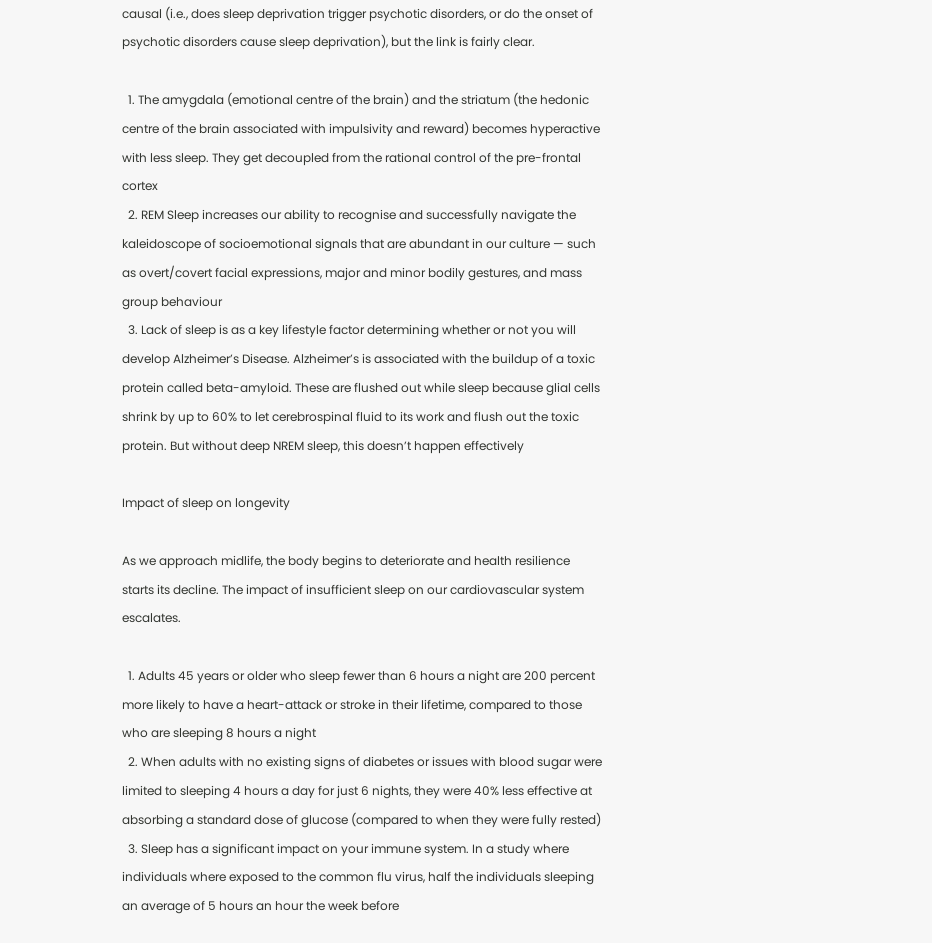causal (i.e., does sleep deprivation trigger psychotic disorders, or do the onset of psychotic disorders cause sleep deprivation), but the link is fairly clear.

  1. The amygdala (emotional centre of the brain) and the striatum (the hedonic centre of the brain associated with impulsivity and reward) becomes hyperactive with less sleep. They get decoupled from the rational control of the pre-frontal cortex
  2. REM Sleep increases our ability to recognise and successfully navigate the kaleidoscope of socioemotional signals that are abundant in our culture — such as overt/covert facial expressions, major and minor bodily gestures, and mass group behaviour
  3. Lack of sleep is as a key lifestyle factor determining whether or not you will develop Alzheimer’s Disease. Alzheimer’s is associated with the buildup of a toxic protein called beta-amyloid. These are flushed out while sleep because glial cells shrink by up to 60% to let cerebrospinal fluid to its work and flush out the toxic protein. But without deep NREM sleep, this doesn’t happen effectively

Impact of sleep on longevity

As we approach midlife, the body begins to deteriorate and health resilience starts its decline. The impact of insufficient sleep on our cardiovascular system escalates.

  1. Adults 45 years or older who sleep fewer than 6 hours a night are 200 percent more likely to have a heart-attack or stroke in their lifetime, compared to those who are sleeping 8 hours a night
  2. When adults with no existing signs of diabetes or issues with blood sugar were limited to sleeping 4 hours a day for just 6 nights, they were 40% less effective at absorbing a standard dose of glucose (compared to when they were fully rested)
  3. Sleep has a significant impact on your immune system. In a study where individuals where exposed to the common flu virus, half the individuals sleeping an average of 5 hours an hour the week before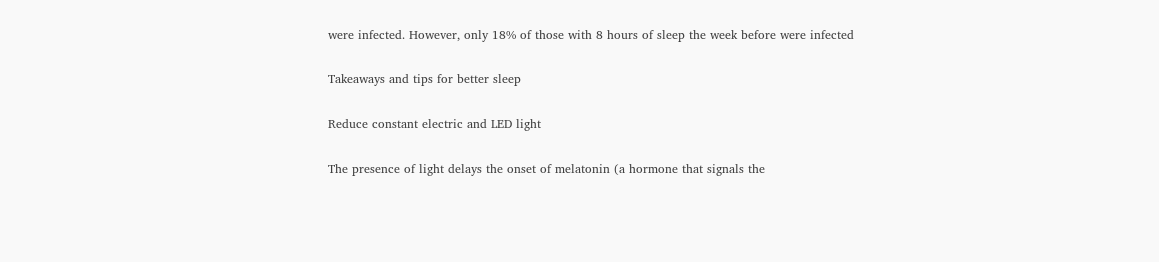were infected. However, only 18% of those with 8 hours of sleep the week before were infected

Takeaways and tips for better sleep

Reduce constant electric and LED light

The presence of light delays the onset of melatonin (a hormone that signals the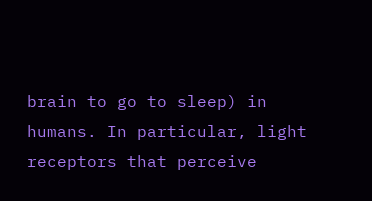brain to go to sleep) in humans. In particular, light receptors that perceive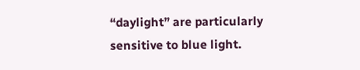“daylight” are particularly sensitive to blue light.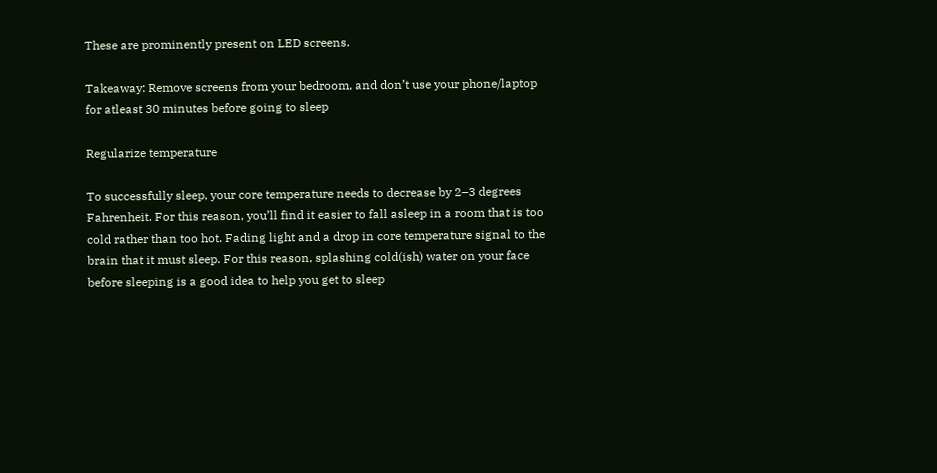These are prominently present on LED screens.

Takeaway: Remove screens from your bedroom, and don’t use your phone/laptop for atleast 30 minutes before going to sleep

Regularize temperature

To successfully sleep, your core temperature needs to decrease by 2–3 degrees Fahrenheit. For this reason, you’ll find it easier to fall asleep in a room that is too cold rather than too hot. Fading light and a drop in core temperature signal to the brain that it must sleep. For this reason, splashing cold(ish) water on your face before sleeping is a good idea to help you get to sleep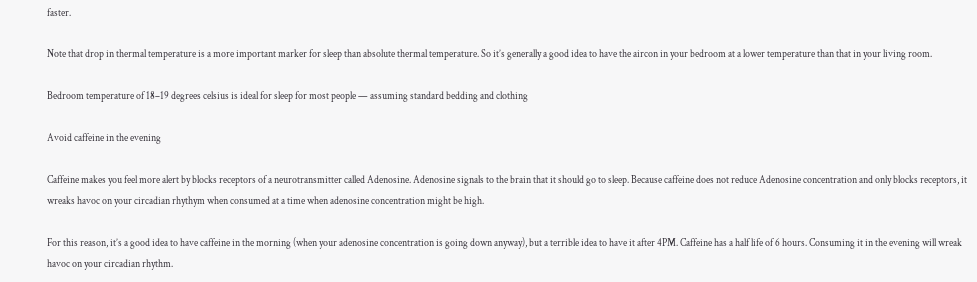faster.

Note that drop in thermal temperature is a more important marker for sleep than absolute thermal temperature. So it’s generally a good idea to have the aircon in your bedroom at a lower temperature than that in your living room.

Bedroom temperature of 18–19 degrees celsius is ideal for sleep for most people — assuming standard bedding and clothing

Avoid caffeine in the evening

Caffeine makes you feel more alert by blocks receptors of a neurotransmitter called Adenosine. Adenosine signals to the brain that it should go to sleep. Because caffeine does not reduce Adenosine concentration and only blocks receptors, it wreaks havoc on your circadian rhythym when consumed at a time when adenosine concentration might be high.

For this reason, it’s a good idea to have caffeine in the morning (when your adenosine concentration is going down anyway), but a terrible idea to have it after 4PM. Caffeine has a half life of 6 hours. Consuming it in the evening will wreak havoc on your circadian rhythm.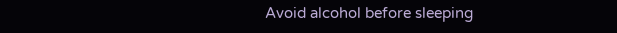Avoid alcohol before sleeping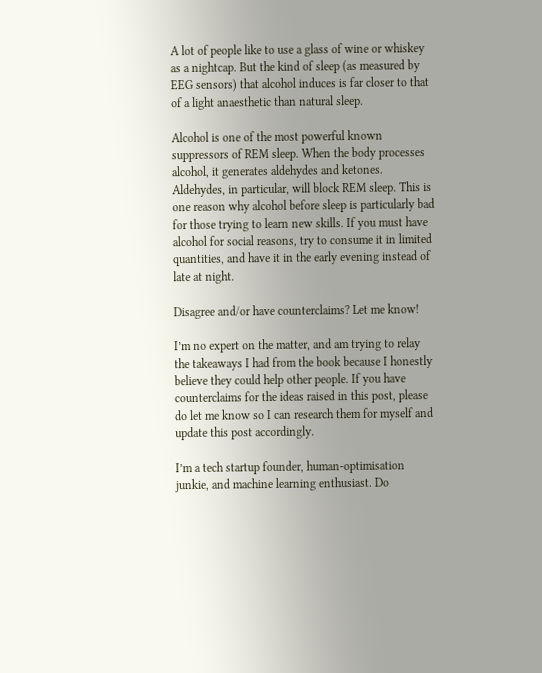A lot of people like to use a glass of wine or whiskey as a nightcap. But the kind of sleep (as measured by EEG sensors) that alcohol induces is far closer to that of a light anaesthetic than natural sleep.

Alcohol is one of the most powerful known suppressors of REM sleep. When the body processes alcohol, it generates aldehydes and ketones. Aldehydes, in particular, will block REM sleep. This is one reason why alcohol before sleep is particularly bad for those trying to learn new skills. If you must have alcohol for social reasons, try to consume it in limited quantities, and have it in the early evening instead of late at night.

Disagree and/or have counterclaims? Let me know!

I’m no expert on the matter, and am trying to relay the takeaways I had from the book because I honestly believe they could help other people. If you have counterclaims for the ideas raised in this post, please do let me know so I can research them for myself and update this post accordingly.

I’m a tech startup founder, human-optimisation junkie, and machine learning enthusiast. Do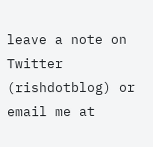leave a note on Twitter (rishdotblog) or email me at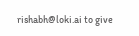rishabh@loki.ai to give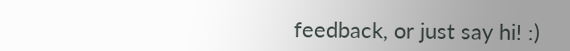feedback, or just say hi! :)